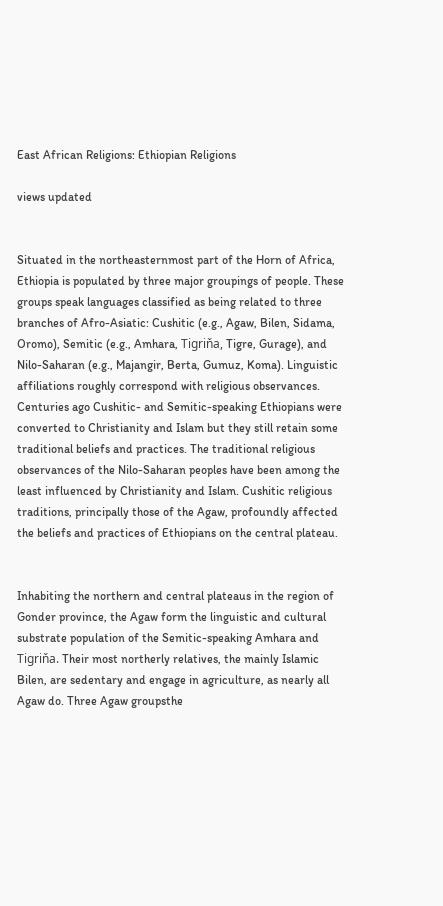East African Religions: Ethiopian Religions

views updated


Situated in the northeasternmost part of the Horn of Africa, Ethiopia is populated by three major groupings of people. These groups speak languages classified as being related to three branches of Afro-Asiatic: Cushitic (e.g., Agaw, Bilen, Sidama, Oromo), Semitic (e.g., Amhara, Tigriňa, Tigre, Gurage), and Nilo-Saharan (e.g., Majangir, Berta, Gumuz, Koma). Linguistic affiliations roughly correspond with religious observances. Centuries ago Cushitic- and Semitic-speaking Ethiopians were converted to Christianity and Islam but they still retain some traditional beliefs and practices. The traditional religious observances of the Nilo-Saharan peoples have been among the least influenced by Christianity and Islam. Cushitic religious traditions, principally those of the Agaw, profoundly affected the beliefs and practices of Ethiopians on the central plateau.


Inhabiting the northern and central plateaus in the region of Gonder province, the Agaw form the linguistic and cultural substrate population of the Semitic-speaking Amhara and Tigriňa. Their most northerly relatives, the mainly Islamic Bilen, are sedentary and engage in agriculture, as nearly all Agaw do. Three Agaw groupsthe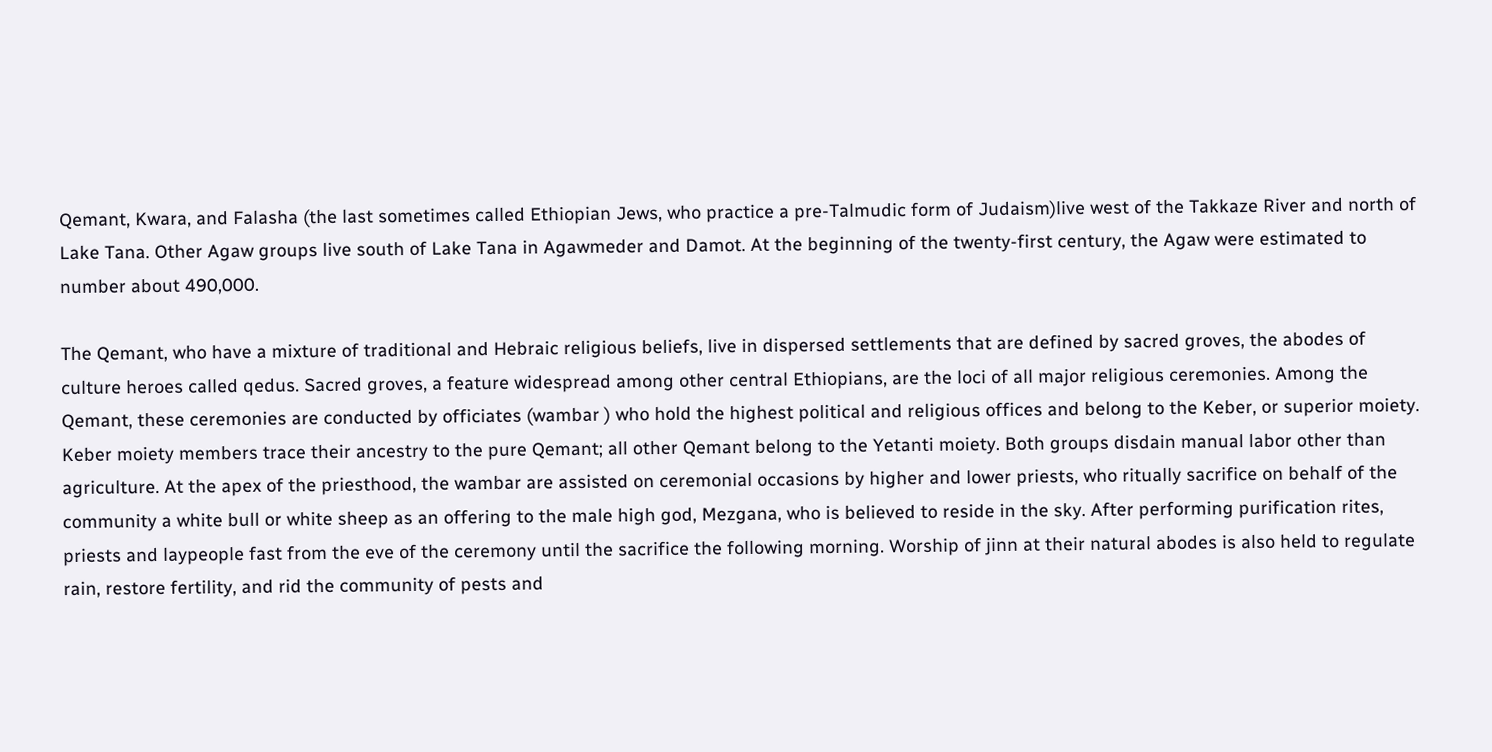Qemant, Kwara, and Falasha (the last sometimes called Ethiopian Jews, who practice a pre-Talmudic form of Judaism)live west of the Takkaze River and north of Lake Tana. Other Agaw groups live south of Lake Tana in Agawmeder and Damot. At the beginning of the twenty-first century, the Agaw were estimated to number about 490,000.

The Qemant, who have a mixture of traditional and Hebraic religious beliefs, live in dispersed settlements that are defined by sacred groves, the abodes of culture heroes called qedus. Sacred groves, a feature widespread among other central Ethiopians, are the loci of all major religious ceremonies. Among the Qemant, these ceremonies are conducted by officiates (wambar ) who hold the highest political and religious offices and belong to the Keber, or superior moiety. Keber moiety members trace their ancestry to the pure Qemant; all other Qemant belong to the Yetanti moiety. Both groups disdain manual labor other than agriculture. At the apex of the priesthood, the wambar are assisted on ceremonial occasions by higher and lower priests, who ritually sacrifice on behalf of the community a white bull or white sheep as an offering to the male high god, Mezgana, who is believed to reside in the sky. After performing purification rites, priests and laypeople fast from the eve of the ceremony until the sacrifice the following morning. Worship of jinn at their natural abodes is also held to regulate rain, restore fertility, and rid the community of pests and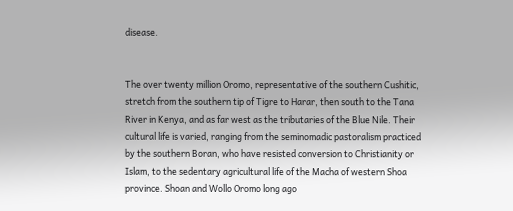disease.


The over twenty million Oromo, representative of the southern Cushitic, stretch from the southern tip of Tigre to Harar, then south to the Tana River in Kenya, and as far west as the tributaries of the Blue Nile. Their cultural life is varied, ranging from the seminomadic pastoralism practiced by the southern Boran, who have resisted conversion to Christianity or Islam, to the sedentary agricultural life of the Macha of western Shoa province. Shoan and Wollo Oromo long ago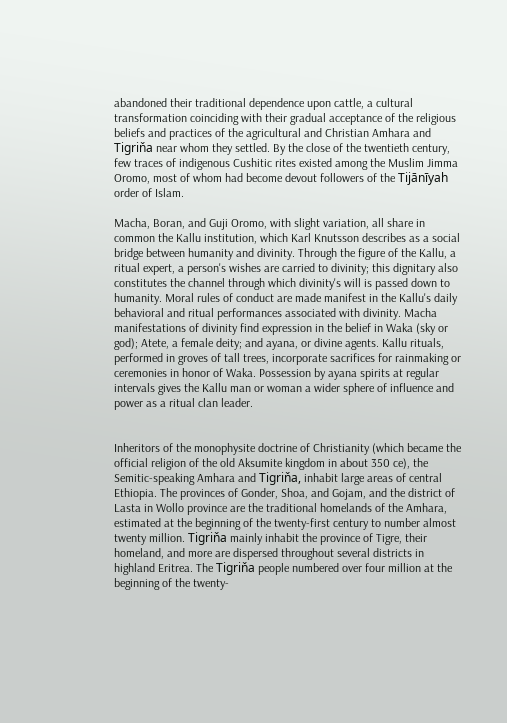abandoned their traditional dependence upon cattle, a cultural transformation coinciding with their gradual acceptance of the religious beliefs and practices of the agricultural and Christian Amhara and Tigriňa near whom they settled. By the close of the twentieth century, few traces of indigenous Cushitic rites existed among the Muslim Jimma Oromo, most of whom had become devout followers of the Tijānīyah order of Islam.

Macha, Boran, and Guji Oromo, with slight variation, all share in common the Kallu institution, which Karl Knutsson describes as a social bridge between humanity and divinity. Through the figure of the Kallu, a ritual expert, a person's wishes are carried to divinity; this dignitary also constitutes the channel through which divinity's will is passed down to humanity. Moral rules of conduct are made manifest in the Kallu's daily behavioral and ritual performances associated with divinity. Macha manifestations of divinity find expression in the belief in Waka (sky or god); Atete, a female deity; and ayana, or divine agents. Kallu rituals, performed in groves of tall trees, incorporate sacrifices for rainmaking or ceremonies in honor of Waka. Possession by ayana spirits at regular intervals gives the Kallu man or woman a wider sphere of influence and power as a ritual clan leader.


Inheritors of the monophysite doctrine of Christianity (which became the official religion of the old Aksumite kingdom in about 350 ce), the Semitic-speaking Amhara and Tigriňa, inhabit large areas of central Ethiopia. The provinces of Gonder, Shoa, and Gojam, and the district of Lasta in Wollo province are the traditional homelands of the Amhara, estimated at the beginning of the twenty-first century to number almost twenty million. Tigriňa mainly inhabit the province of Tigre, their homeland, and more are dispersed throughout several districts in highland Eritrea. The Tigriňa people numbered over four million at the beginning of the twenty-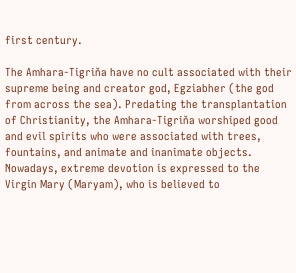first century.

The Amhara-Tigriňa have no cult associated with their supreme being and creator god, Egziabher (the god from across the sea). Predating the transplantation of Christianity, the Amhara-Tigriňa worshiped good and evil spirits who were associated with trees, fountains, and animate and inanimate objects. Nowadays, extreme devotion is expressed to the Virgin Mary (Maryam), who is believed to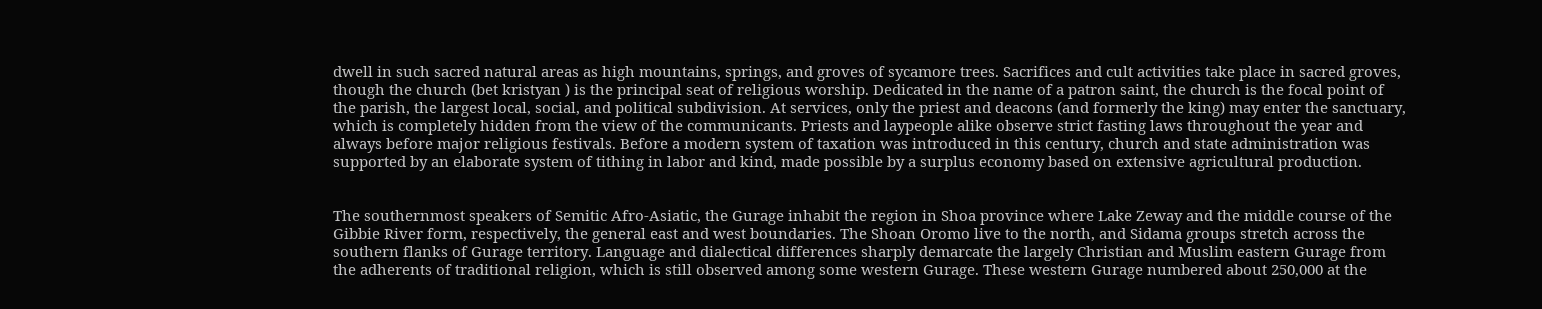dwell in such sacred natural areas as high mountains, springs, and groves of sycamore trees. Sacrifices and cult activities take place in sacred groves, though the church (bet kristyan ) is the principal seat of religious worship. Dedicated in the name of a patron saint, the church is the focal point of the parish, the largest local, social, and political subdivision. At services, only the priest and deacons (and formerly the king) may enter the sanctuary, which is completely hidden from the view of the communicants. Priests and laypeople alike observe strict fasting laws throughout the year and always before major religious festivals. Before a modern system of taxation was introduced in this century, church and state administration was supported by an elaborate system of tithing in labor and kind, made possible by a surplus economy based on extensive agricultural production.


The southernmost speakers of Semitic Afro-Asiatic, the Gurage inhabit the region in Shoa province where Lake Zeway and the middle course of the Gibbie River form, respectively, the general east and west boundaries. The Shoan Oromo live to the north, and Sidama groups stretch across the southern flanks of Gurage territory. Language and dialectical differences sharply demarcate the largely Christian and Muslim eastern Gurage from the adherents of traditional religion, which is still observed among some western Gurage. These western Gurage numbered about 250,000 at the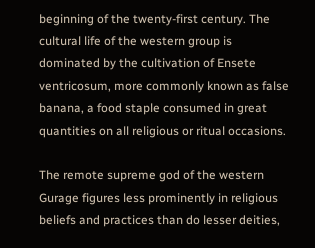beginning of the twenty-first century. The cultural life of the western group is dominated by the cultivation of Ensete ventricosum, more commonly known as false banana, a food staple consumed in great quantities on all religious or ritual occasions.

The remote supreme god of the western Gurage figures less prominently in religious beliefs and practices than do lesser deities,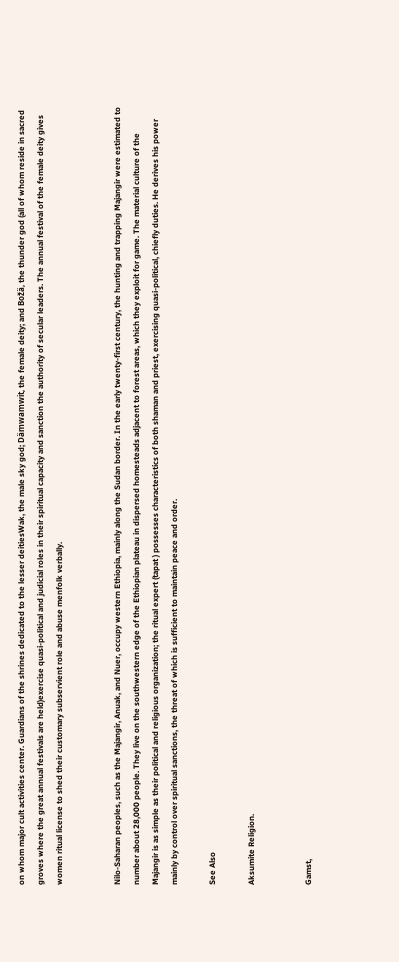on whom major cult activities center. Guardians of the shrines dedicated to the lesser deitiesWak, the male sky god; Dämwamwit, the female deity; and Božä, the thunder god (all of whom reside in sacred groves where the great annual festivals are held)exercise quasi-political and judicial roles in their spiritual capacity and sanction the authority of secular leaders. The annual festival of the female deity gives women ritual license to shed their customary subservient role and abuse menfolk verbally.


Nilo-Saharan peoples, such as the Majangir, Anuak, and Nuer, occupy western Ethiopia, mainly along the Sudan border. In the early twenty-first century, the hunting and trapping Majangir were estimated to number about 28,000 people. They live on the southwestern edge of the Ethiopian plateau in dispersed homesteads adjacent to forest areas, which they exploit for game. The material culture of the Majangir is as simple as their political and religious organization; the ritual expert (tapat ) possesses characteristics of both shaman and priest, exercising quasi-political, chiefly duties. He derives his power mainly by control over spiritual sanctions, the threat of which is sufficient to maintain peace and order.

See Also

Aksumite Religion.


Gamst,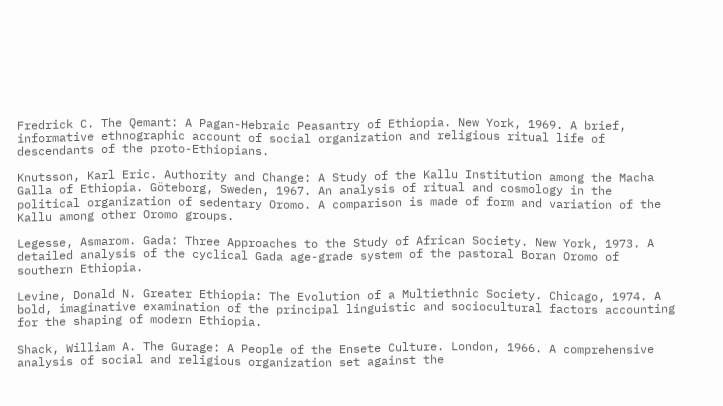Fredrick C. The Qemant: A Pagan-Hebraic Peasantry of Ethiopia. New York, 1969. A brief, informative ethnographic account of social organization and religious ritual life of descendants of the proto-Ethiopians.

Knutsson, Karl Eric. Authority and Change: A Study of the Kallu Institution among the Macha Galla of Ethiopia. Göteborg, Sweden, 1967. An analysis of ritual and cosmology in the political organization of sedentary Oromo. A comparison is made of form and variation of the Kallu among other Oromo groups.

Legesse, Asmarom. Gada: Three Approaches to the Study of African Society. New York, 1973. A detailed analysis of the cyclical Gada age-grade system of the pastoral Boran Oromo of southern Ethiopia.

Levine, Donald N. Greater Ethiopia: The Evolution of a Multiethnic Society. Chicago, 1974. A bold, imaginative examination of the principal linguistic and sociocultural factors accounting for the shaping of modern Ethiopia.

Shack, William A. The Gurage: A People of the Ensete Culture. London, 1966. A comprehensive analysis of social and religious organization set against the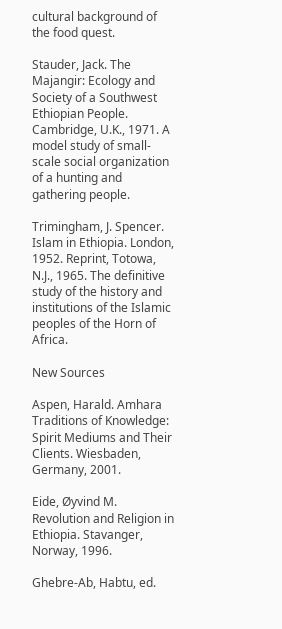cultural background of the food quest.

Stauder, Jack. The Majangir: Ecology and Society of a Southwest Ethiopian People. Cambridge, U.K., 1971. A model study of small-scale social organization of a hunting and gathering people.

Trimingham, J. Spencer. Islam in Ethiopia. London, 1952. Reprint, Totowa, N.J., 1965. The definitive study of the history and institutions of the Islamic peoples of the Horn of Africa.

New Sources

Aspen, Harald. Amhara Traditions of Knowledge: Spirit Mediums and Their Clients. Wiesbaden, Germany, 2001.

Eide, Øyvind M. Revolution and Religion in Ethiopia. Stavanger, Norway, 1996.

Ghebre-Ab, Habtu, ed.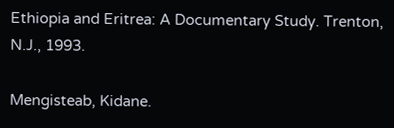Ethiopia and Eritrea: A Documentary Study. Trenton, N.J., 1993.

Mengisteab, Kidane.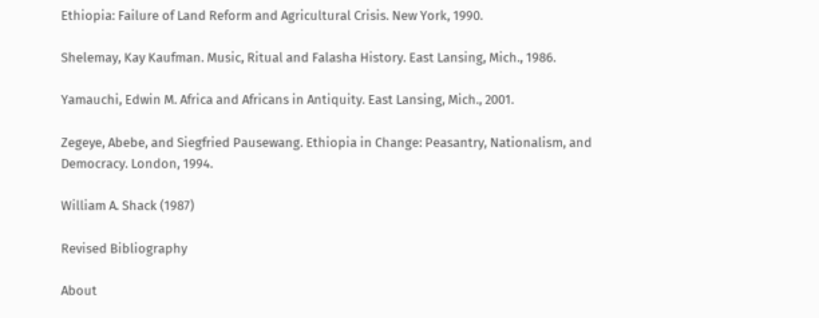Ethiopia: Failure of Land Reform and Agricultural Crisis. New York, 1990.

Shelemay, Kay Kaufman. Music, Ritual and Falasha History. East Lansing, Mich., 1986.

Yamauchi, Edwin M. Africa and Africans in Antiquity. East Lansing, Mich., 2001.

Zegeye, Abebe, and Siegfried Pausewang. Ethiopia in Change: Peasantry, Nationalism, and Democracy. London, 1994.

William A. Shack (1987)

Revised Bibliography

About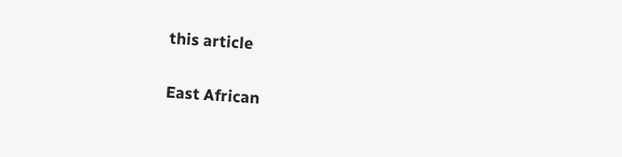this article

East African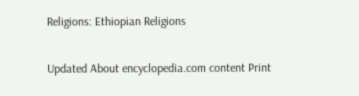Religions: Ethiopian Religions

Updated About encyclopedia.com content Print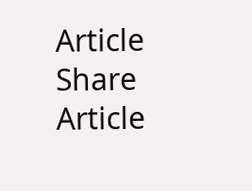Article Share Article